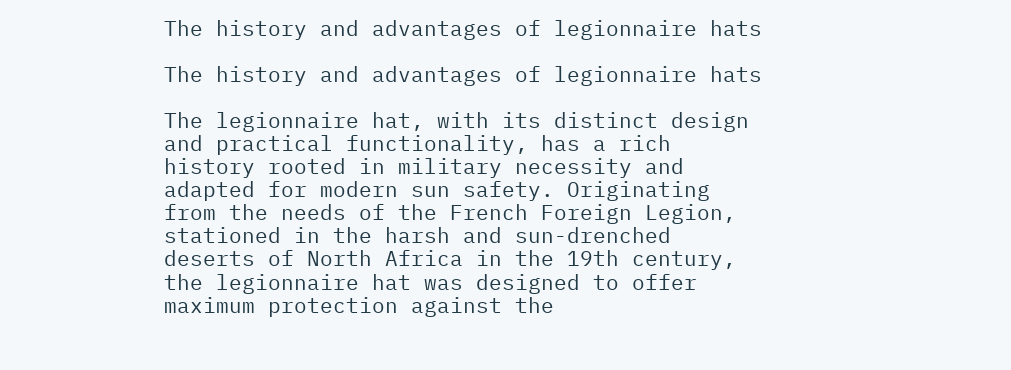The history and advantages of legionnaire hats

The history and advantages of legionnaire hats

The legionnaire hat, with its distinct design and practical functionality, has a rich history rooted in military necessity and adapted for modern sun safety. Originating from the needs of the French Foreign Legion, stationed in the harsh and sun-drenched deserts of North Africa in the 19th century, the legionnaire hat was designed to offer maximum protection against the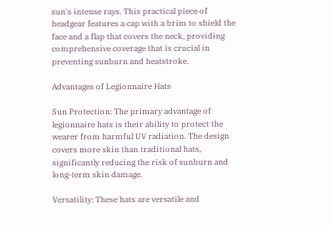sun's intense rays. This practical piece of headgear features a cap with a brim to shield the face and a flap that covers the neck, providing comprehensive coverage that is crucial in preventing sunburn and heatstroke.

Advantages of Legionnaire Hats

Sun Protection: The primary advantage of legionnaire hats is their ability to protect the wearer from harmful UV radiation. The design covers more skin than traditional hats, significantly reducing the risk of sunburn and long-term skin damage.

Versatility: These hats are versatile and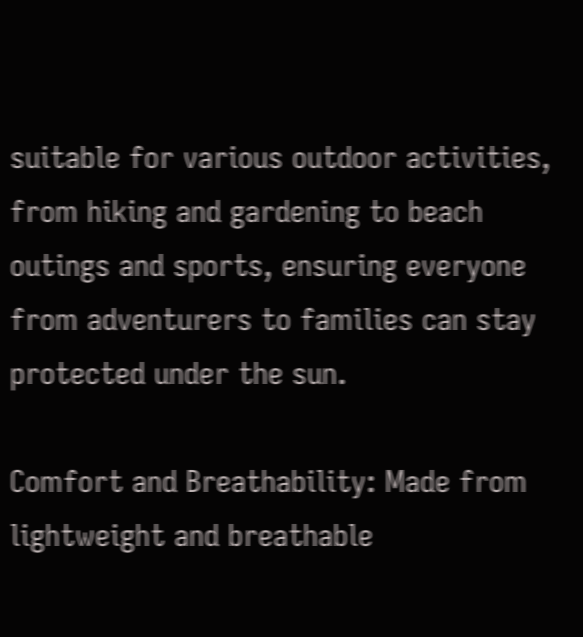suitable for various outdoor activities, from hiking and gardening to beach outings and sports, ensuring everyone from adventurers to families can stay protected under the sun.

Comfort and Breathability: Made from lightweight and breathable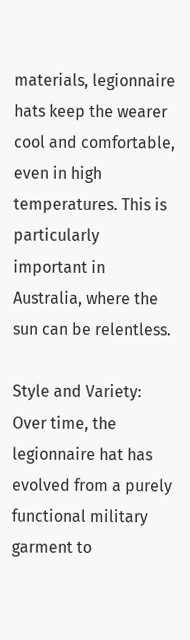materials, legionnaire hats keep the wearer cool and comfortable, even in high temperatures. This is particularly important in Australia, where the sun can be relentless.

Style and Variety: Over time, the legionnaire hat has evolved from a purely functional military garment to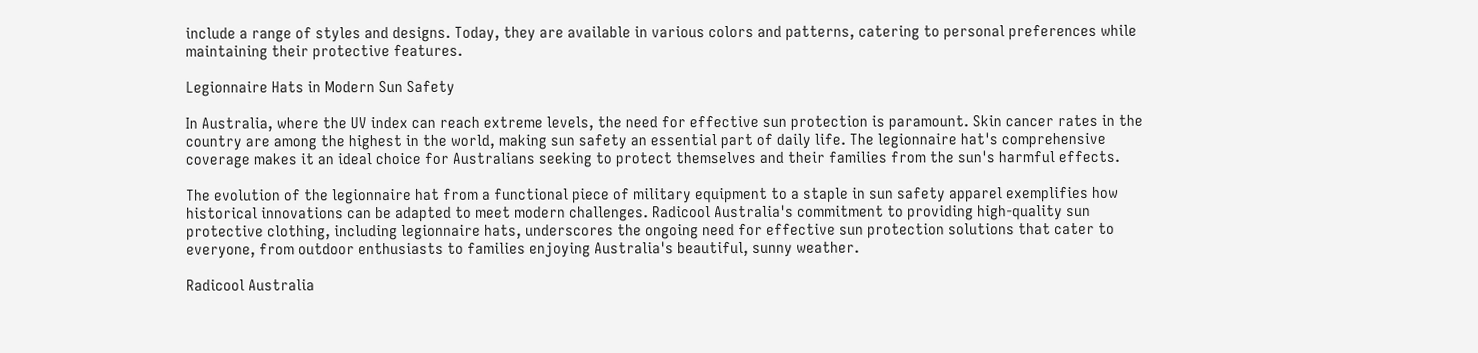include a range of styles and designs. Today, they are available in various colors and patterns, catering to personal preferences while maintaining their protective features.

Legionnaire Hats in Modern Sun Safety

In Australia, where the UV index can reach extreme levels, the need for effective sun protection is paramount. Skin cancer rates in the country are among the highest in the world, making sun safety an essential part of daily life. The legionnaire hat's comprehensive coverage makes it an ideal choice for Australians seeking to protect themselves and their families from the sun's harmful effects.

The evolution of the legionnaire hat from a functional piece of military equipment to a staple in sun safety apparel exemplifies how historical innovations can be adapted to meet modern challenges. Radicool Australia's commitment to providing high-quality sun protective clothing, including legionnaire hats, underscores the ongoing need for effective sun protection solutions that cater to everyone, from outdoor enthusiasts to families enjoying Australia's beautiful, sunny weather.

Radicool Australia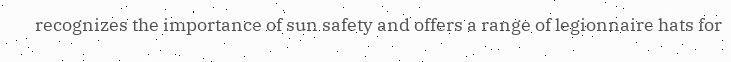recognizes the importance of sun safety and offers a range of legionnaire hats for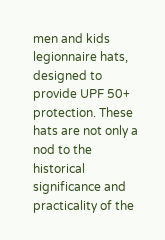men and kids legionnaire hats, designed to provide UPF 50+ protection. These hats are not only a nod to the historical significance and practicality of the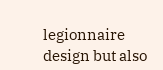legionnaire design but also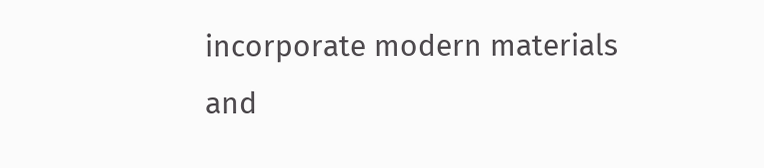incorporate modern materials and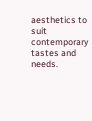aesthetics to suit contemporary tastes and needs.